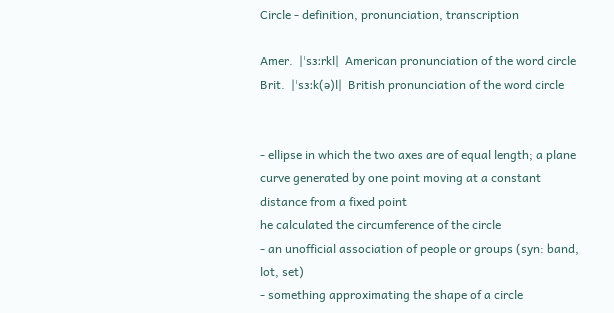Circle - definition, pronunciation, transcription

Amer.  |ˈsɜːrkl|  American pronunciation of the word circle
Brit.  |ˈsɜːk(ə)l|  British pronunciation of the word circle


- ellipse in which the two axes are of equal length; a plane curve generated by one point moving at a constant distance from a fixed point
he calculated the circumference of the circle
- an unofficial association of people or groups (syn: band, lot, set)
- something approximating the shape of a circle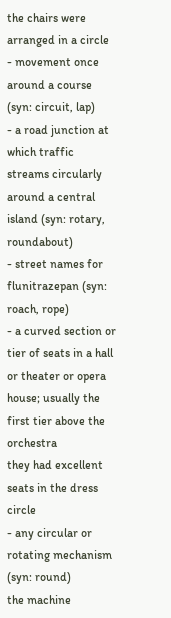the chairs were arranged in a circle
- movement once around a course (syn: circuit, lap)
- a road junction at which traffic streams circularly around a central island (syn: rotary, roundabout)
- street names for flunitrazepan (syn: roach, rope)
- a curved section or tier of seats in a hall or theater or opera house; usually the first tier above the orchestra
they had excellent seats in the dress circle
- any circular or rotating mechanism (syn: round)
the machine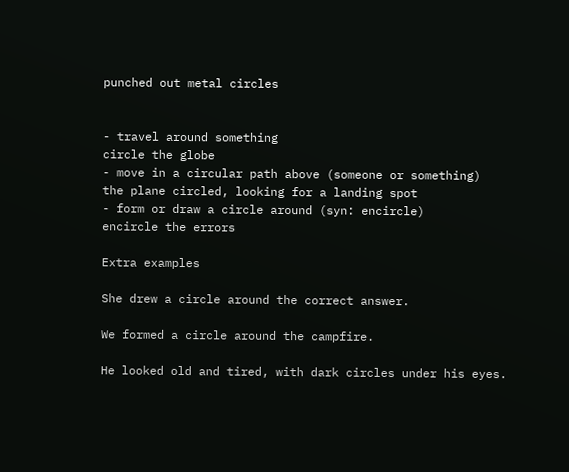punched out metal circles


- travel around something
circle the globe
- move in a circular path above (someone or something)
the plane circled, looking for a landing spot
- form or draw a circle around (syn: encircle)
encircle the errors

Extra examples

She drew a circle around the correct answer.

We formed a circle around the campfire.

He looked old and tired, with dark circles under his eyes.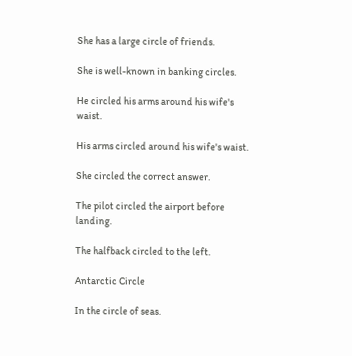She has a large circle of friends.

She is well-known in banking circles.

He circled his arms around his wife's waist.

His arms circled around his wife's waist.

She circled the correct answer.

The pilot circled the airport before landing.

The halfback circled to the left.

Antarctic Circle

In the circle of seas.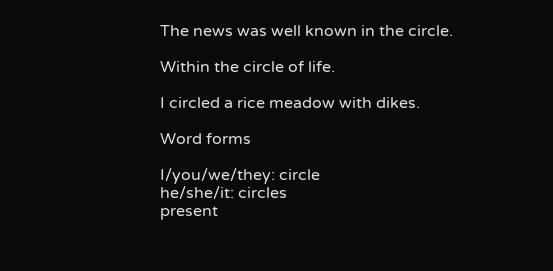The news was well known in the circle.

Within the circle of life.

I circled a rice meadow with dikes.

Word forms

I/you/we/they: circle
he/she/it: circles
present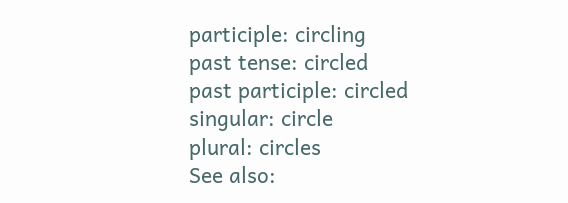participle: circling
past tense: circled
past participle: circled
singular: circle
plural: circles
See also: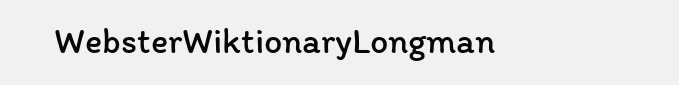WebsterWiktionaryLongman